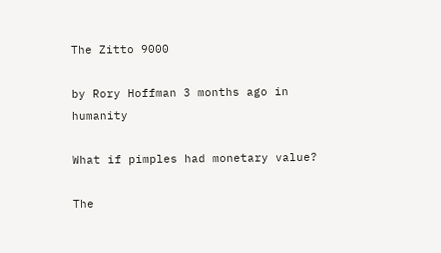The Zitto 9000

by Rory Hoffman 3 months ago in humanity

What if pimples had monetary value?

The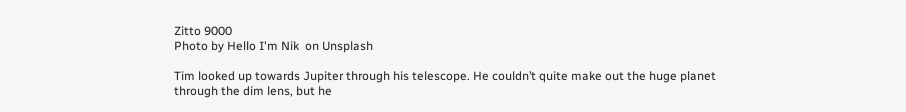Zitto 9000
Photo by Hello I'm Nik  on Unsplash

Tim looked up towards Jupiter through his telescope. He couldn’t quite make out the huge planet through the dim lens, but he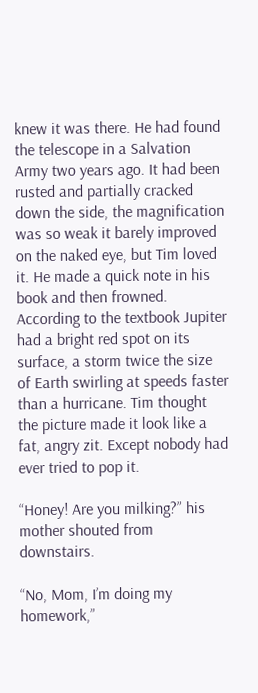knew it was there. He had found the telescope in a Salvation Army two years ago. It had been rusted and partially cracked down the side, the magnification was so weak it barely improved on the naked eye, but Tim loved it. He made a quick note in his book and then frowned. According to the textbook Jupiter had a bright red spot on its surface, a storm twice the size of Earth swirling at speeds faster than a hurricane. Tim thought the picture made it look like a fat, angry zit. Except nobody had ever tried to pop it.

“Honey! Are you milking?” his mother shouted from downstairs.

“No, Mom, I’m doing my homework,”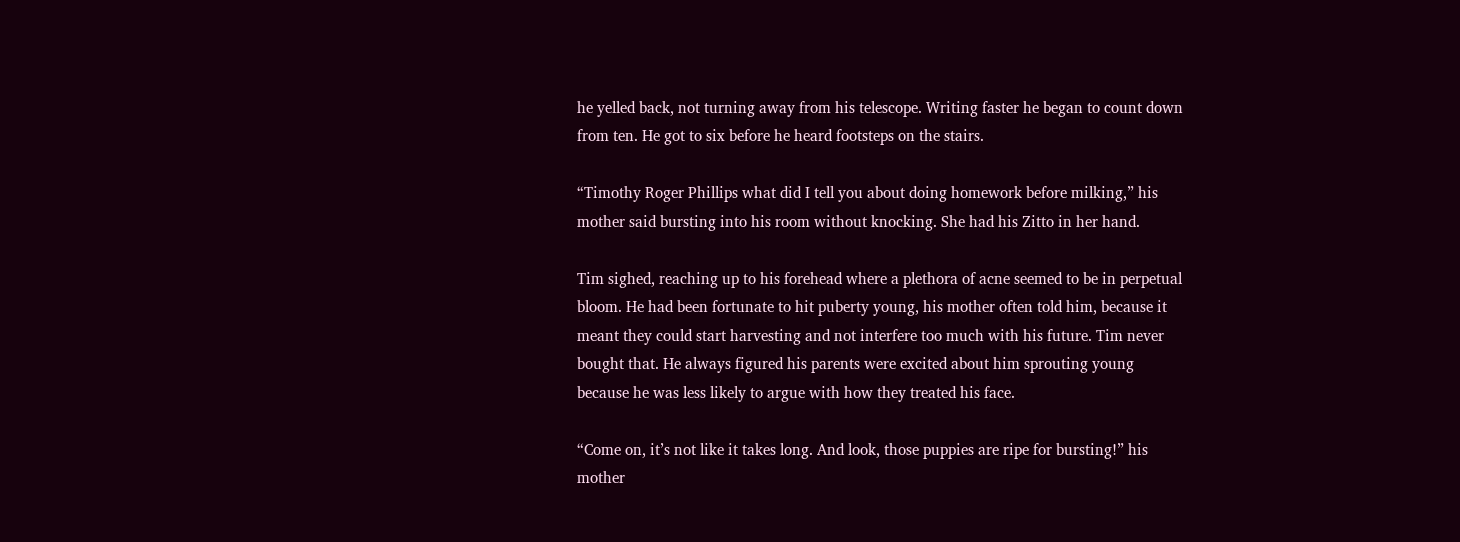he yelled back, not turning away from his telescope. Writing faster he began to count down from ten. He got to six before he heard footsteps on the stairs.

“Timothy Roger Phillips what did I tell you about doing homework before milking,” his mother said bursting into his room without knocking. She had his Zitto in her hand.

Tim sighed, reaching up to his forehead where a plethora of acne seemed to be in perpetual bloom. He had been fortunate to hit puberty young, his mother often told him, because it meant they could start harvesting and not interfere too much with his future. Tim never bought that. He always figured his parents were excited about him sprouting young because he was less likely to argue with how they treated his face.

“Come on, it’s not like it takes long. And look, those puppies are ripe for bursting!” his mother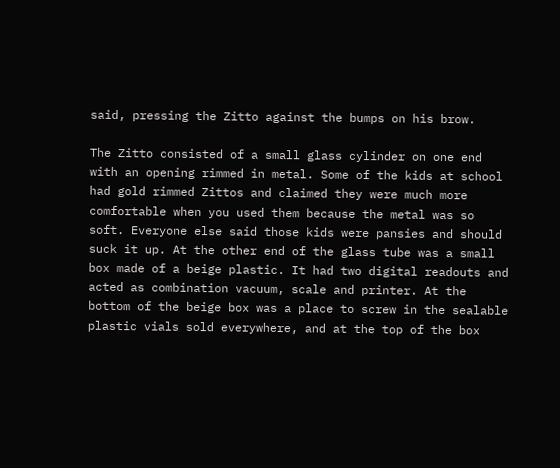said, pressing the Zitto against the bumps on his brow.

The Zitto consisted of a small glass cylinder on one end with an opening rimmed in metal. Some of the kids at school had gold rimmed Zittos and claimed they were much more comfortable when you used them because the metal was so soft. Everyone else said those kids were pansies and should suck it up. At the other end of the glass tube was a small box made of a beige plastic. It had two digital readouts and acted as combination vacuum, scale and printer. At the bottom of the beige box was a place to screw in the sealable plastic vials sold everywhere, and at the top of the box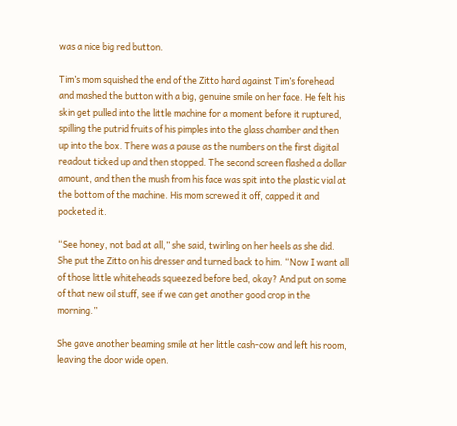was a nice big red button.

Tim’s mom squished the end of the Zitto hard against Tim’s forehead and mashed the button with a big, genuine smile on her face. He felt his skin get pulled into the little machine for a moment before it ruptured, spilling the putrid fruits of his pimples into the glass chamber and then up into the box. There was a pause as the numbers on the first digital readout ticked up and then stopped. The second screen flashed a dollar amount, and then the mush from his face was spit into the plastic vial at the bottom of the machine. His mom screwed it off, capped it and pocketed it.

“See honey, not bad at all,” she said, twirling on her heels as she did. She put the Zitto on his dresser and turned back to him. “Now I want all of those little whiteheads squeezed before bed, okay? And put on some of that new oil stuff, see if we can get another good crop in the morning.”

She gave another beaming smile at her little cash-cow and left his room, leaving the door wide open.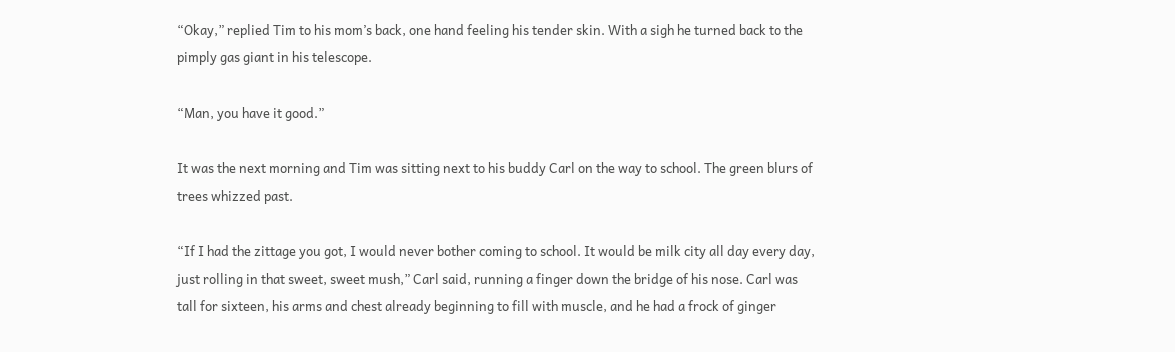“Okay,” replied Tim to his mom’s back, one hand feeling his tender skin. With a sigh he turned back to the pimply gas giant in his telescope.

“Man, you have it good.”

It was the next morning and Tim was sitting next to his buddy Carl on the way to school. The green blurs of trees whizzed past.

“If I had the zittage you got, I would never bother coming to school. It would be milk city all day every day, just rolling in that sweet, sweet mush,” Carl said, running a finger down the bridge of his nose. Carl was tall for sixteen, his arms and chest already beginning to fill with muscle, and he had a frock of ginger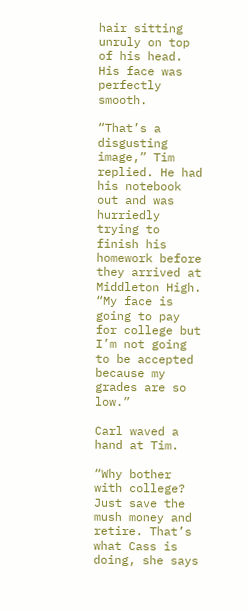hair sitting unruly on top of his head. His face was perfectly smooth.

“That’s a disgusting image,” Tim replied. He had his notebook out and was hurriedly trying to finish his homework before they arrived at Middleton High. “My face is going to pay for college but I’m not going to be accepted because my grades are so low.”

Carl waved a hand at Tim.

“Why bother with college? Just save the mush money and retire. That’s what Cass is doing, she says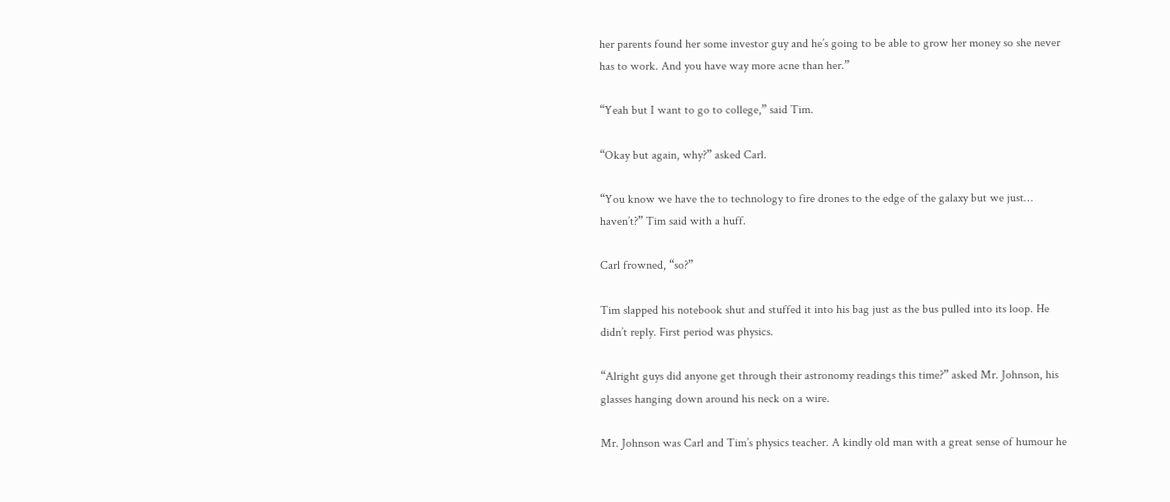her parents found her some investor guy and he’s going to be able to grow her money so she never has to work. And you have way more acne than her.”

“Yeah but I want to go to college,” said Tim.

“Okay but again, why?” asked Carl.

“You know we have the to technology to fire drones to the edge of the galaxy but we just… haven’t?” Tim said with a huff.

Carl frowned, “so?”

Tim slapped his notebook shut and stuffed it into his bag just as the bus pulled into its loop. He didn’t reply. First period was physics.

“Alright guys did anyone get through their astronomy readings this time?” asked Mr. Johnson, his glasses hanging down around his neck on a wire.

Mr. Johnson was Carl and Tim’s physics teacher. A kindly old man with a great sense of humour he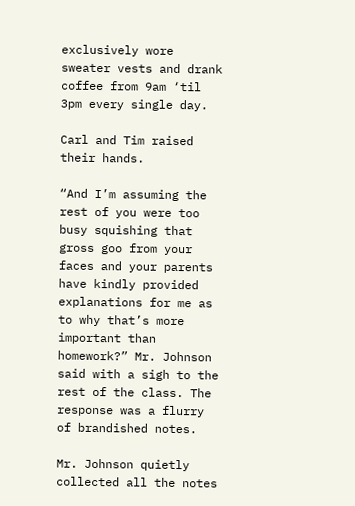exclusively wore sweater vests and drank coffee from 9am ‘til 3pm every single day.

Carl and Tim raised their hands.

“And I’m assuming the rest of you were too busy squishing that gross goo from your faces and your parents have kindly provided explanations for me as to why that’s more important than homework?” Mr. Johnson said with a sigh to the rest of the class. The response was a flurry of brandished notes.

Mr. Johnson quietly collected all the notes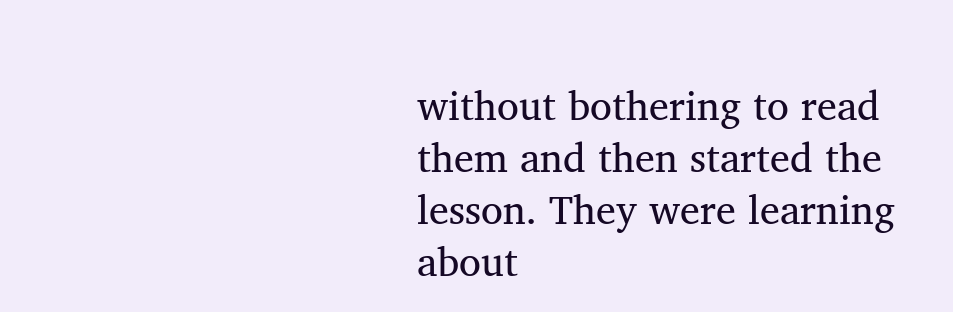without bothering to read them and then started the lesson. They were learning about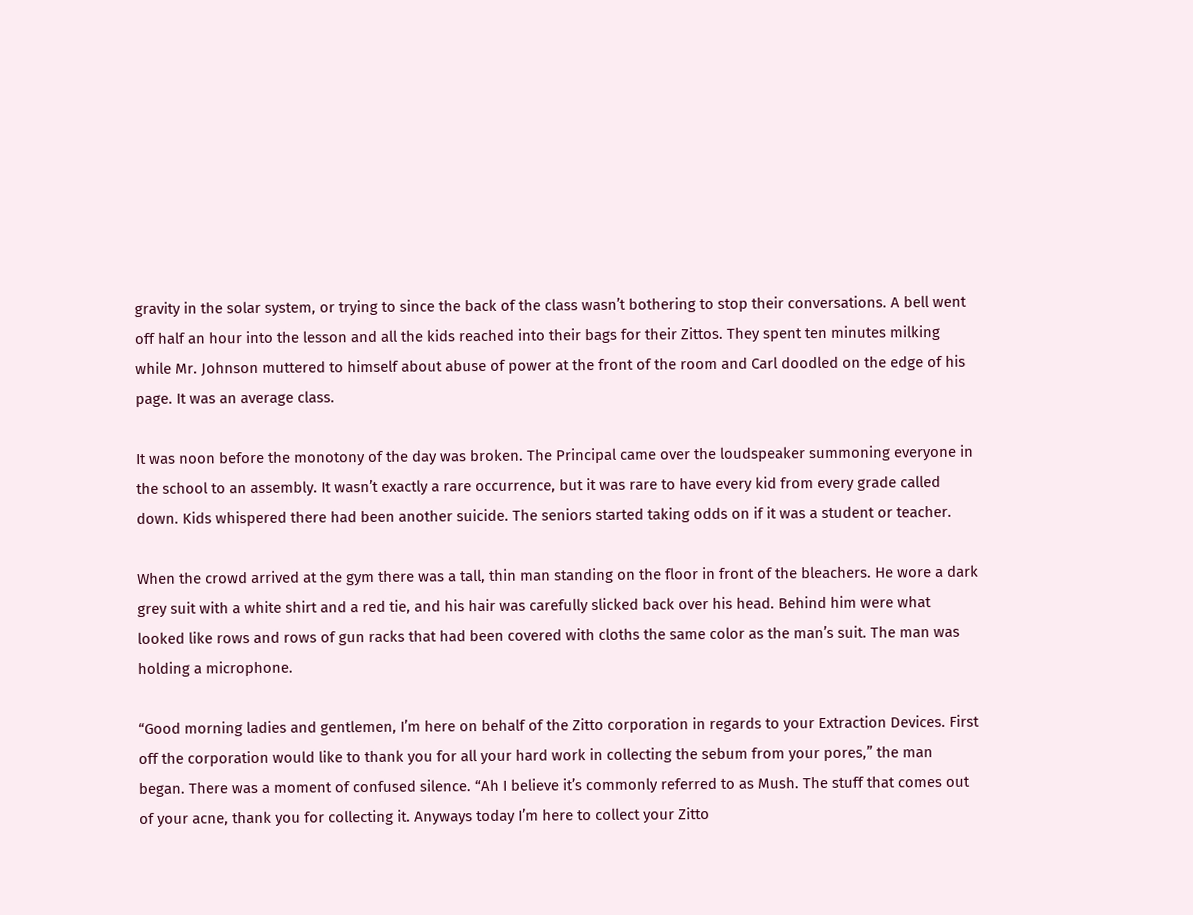gravity in the solar system, or trying to since the back of the class wasn’t bothering to stop their conversations. A bell went off half an hour into the lesson and all the kids reached into their bags for their Zittos. They spent ten minutes milking while Mr. Johnson muttered to himself about abuse of power at the front of the room and Carl doodled on the edge of his page. It was an average class.

It was noon before the monotony of the day was broken. The Principal came over the loudspeaker summoning everyone in the school to an assembly. It wasn’t exactly a rare occurrence, but it was rare to have every kid from every grade called down. Kids whispered there had been another suicide. The seniors started taking odds on if it was a student or teacher.

When the crowd arrived at the gym there was a tall, thin man standing on the floor in front of the bleachers. He wore a dark grey suit with a white shirt and a red tie, and his hair was carefully slicked back over his head. Behind him were what looked like rows and rows of gun racks that had been covered with cloths the same color as the man’s suit. The man was holding a microphone.

“Good morning ladies and gentlemen, I’m here on behalf of the Zitto corporation in regards to your Extraction Devices. First off the corporation would like to thank you for all your hard work in collecting the sebum from your pores,” the man began. There was a moment of confused silence. “Ah I believe it’s commonly referred to as Mush. The stuff that comes out of your acne, thank you for collecting it. Anyways today I’m here to collect your Zitto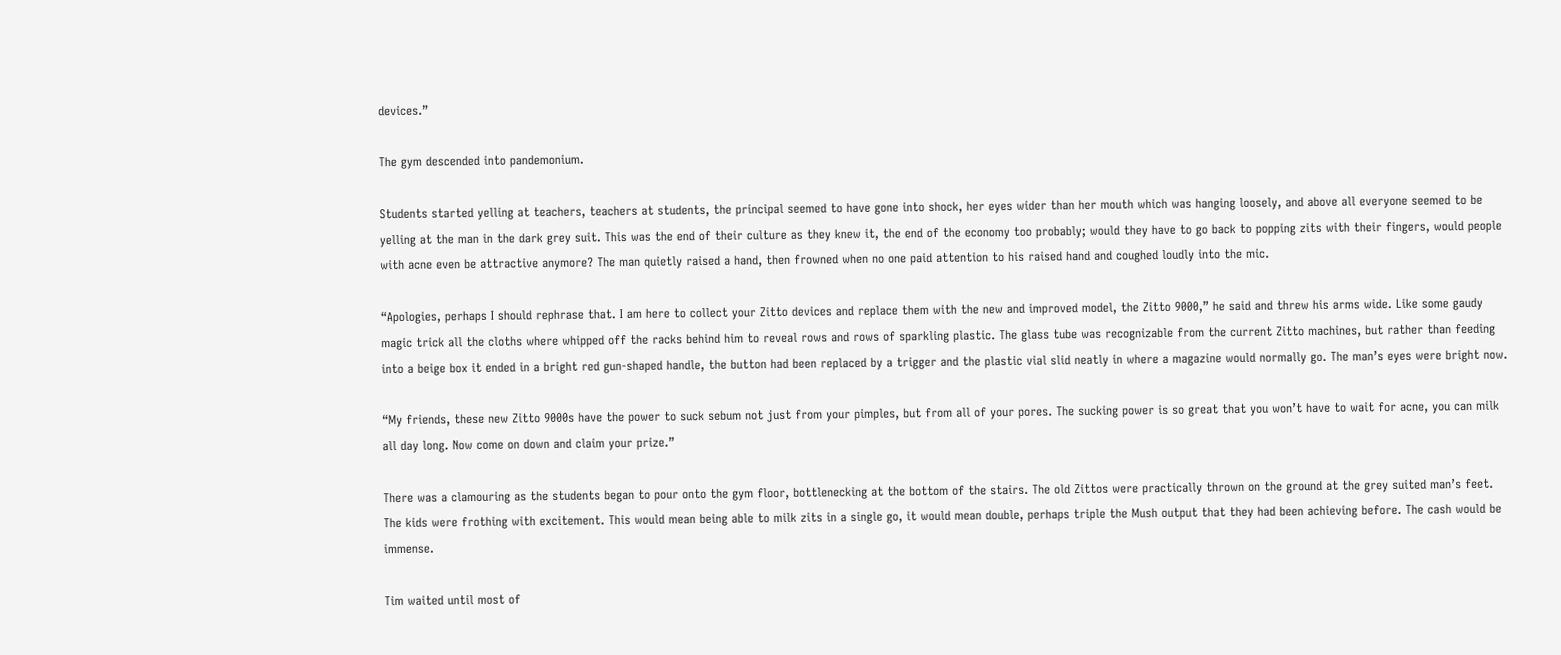devices.”

The gym descended into pandemonium.

Students started yelling at teachers, teachers at students, the principal seemed to have gone into shock, her eyes wider than her mouth which was hanging loosely, and above all everyone seemed to be yelling at the man in the dark grey suit. This was the end of their culture as they knew it, the end of the economy too probably; would they have to go back to popping zits with their fingers, would people with acne even be attractive anymore? The man quietly raised a hand, then frowned when no one paid attention to his raised hand and coughed loudly into the mic.

“Apologies, perhaps I should rephrase that. I am here to collect your Zitto devices and replace them with the new and improved model, the Zitto 9000,” he said and threw his arms wide. Like some gaudy magic trick all the cloths where whipped off the racks behind him to reveal rows and rows of sparkling plastic. The glass tube was recognizable from the current Zitto machines, but rather than feeding into a beige box it ended in a bright red gun-shaped handle, the button had been replaced by a trigger and the plastic vial slid neatly in where a magazine would normally go. The man’s eyes were bright now.

“My friends, these new Zitto 9000s have the power to suck sebum not just from your pimples, but from all of your pores. The sucking power is so great that you won’t have to wait for acne, you can milk all day long. Now come on down and claim your prize.”

There was a clamouring as the students began to pour onto the gym floor, bottlenecking at the bottom of the stairs. The old Zittos were practically thrown on the ground at the grey suited man’s feet. The kids were frothing with excitement. This would mean being able to milk zits in a single go, it would mean double, perhaps triple the Mush output that they had been achieving before. The cash would be immense.

Tim waited until most of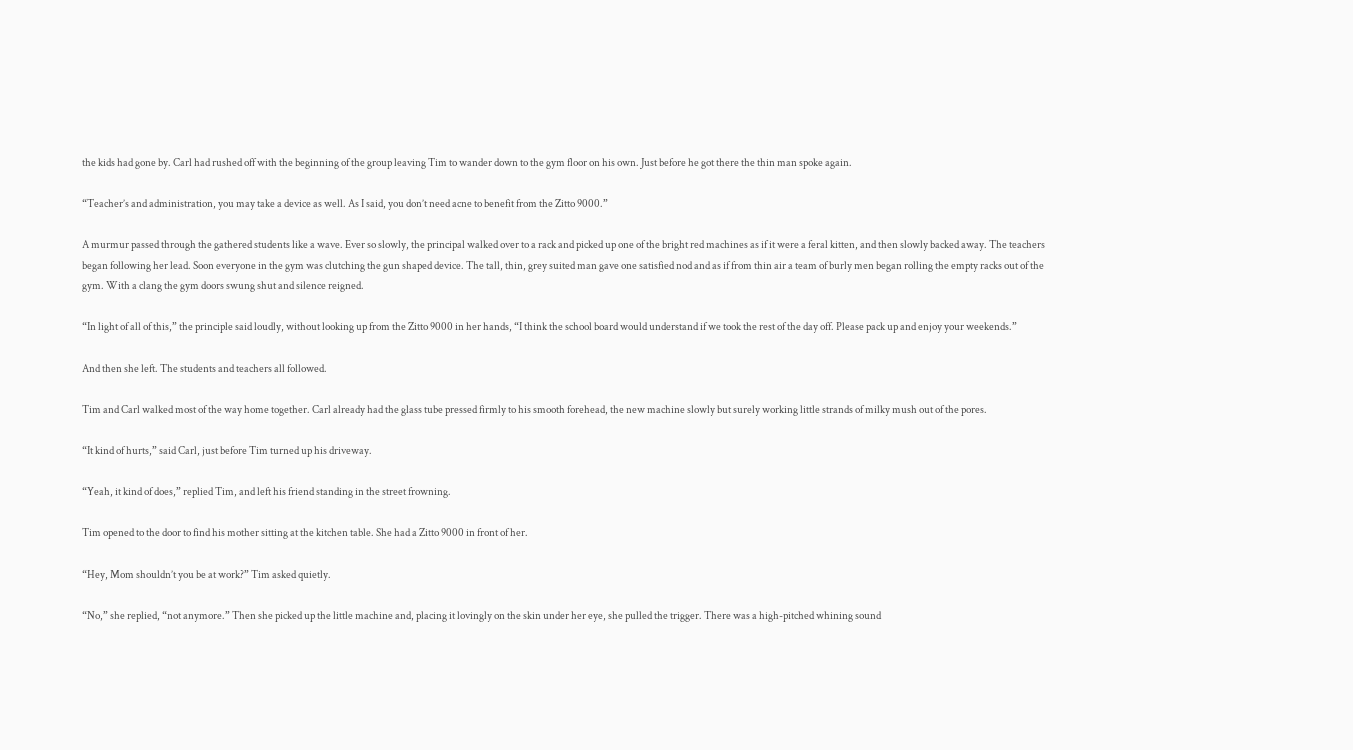the kids had gone by. Carl had rushed off with the beginning of the group leaving Tim to wander down to the gym floor on his own. Just before he got there the thin man spoke again.

“Teacher’s and administration, you may take a device as well. As I said, you don’t need acne to benefit from the Zitto 9000.”

A murmur passed through the gathered students like a wave. Ever so slowly, the principal walked over to a rack and picked up one of the bright red machines as if it were a feral kitten, and then slowly backed away. The teachers began following her lead. Soon everyone in the gym was clutching the gun shaped device. The tall, thin, grey suited man gave one satisfied nod and as if from thin air a team of burly men began rolling the empty racks out of the gym. With a clang the gym doors swung shut and silence reigned.

“In light of all of this,” the principle said loudly, without looking up from the Zitto 9000 in her hands, “I think the school board would understand if we took the rest of the day off. Please pack up and enjoy your weekends.”

And then she left. The students and teachers all followed.

Tim and Carl walked most of the way home together. Carl already had the glass tube pressed firmly to his smooth forehead, the new machine slowly but surely working little strands of milky mush out of the pores.

“It kind of hurts,” said Carl, just before Tim turned up his driveway.

“Yeah, it kind of does,” replied Tim, and left his friend standing in the street frowning.

Tim opened to the door to find his mother sitting at the kitchen table. She had a Zitto 9000 in front of her.

“Hey, Mom shouldn’t you be at work?” Tim asked quietly.

“No,” she replied, “not anymore.” Then she picked up the little machine and, placing it lovingly on the skin under her eye, she pulled the trigger. There was a high-pitched whining sound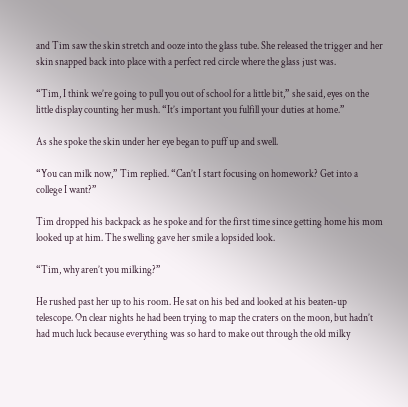and Tim saw the skin stretch and ooze into the glass tube. She released the trigger and her skin snapped back into place with a perfect red circle where the glass just was.

“Tim, I think we’re going to pull you out of school for a little bit,” she said, eyes on the little display counting her mush. “It’s important you fulfill your duties at home.”

As she spoke the skin under her eye began to puff up and swell.

“You can milk now,” Tim replied. “Can’t I start focusing on homework? Get into a college I want?”

Tim dropped his backpack as he spoke and for the first time since getting home his mom looked up at him. The swelling gave her smile a lopsided look.

“Tim, why aren’t you milking?”

He rushed past her up to his room. He sat on his bed and looked at his beaten-up telescope. On clear nights he had been trying to map the craters on the moon, but hadn’t had much luck because everything was so hard to make out through the old milky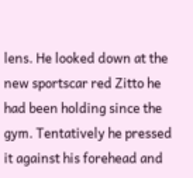lens. He looked down at the new sportscar red Zitto he had been holding since the gym. Tentatively he pressed it against his forehead and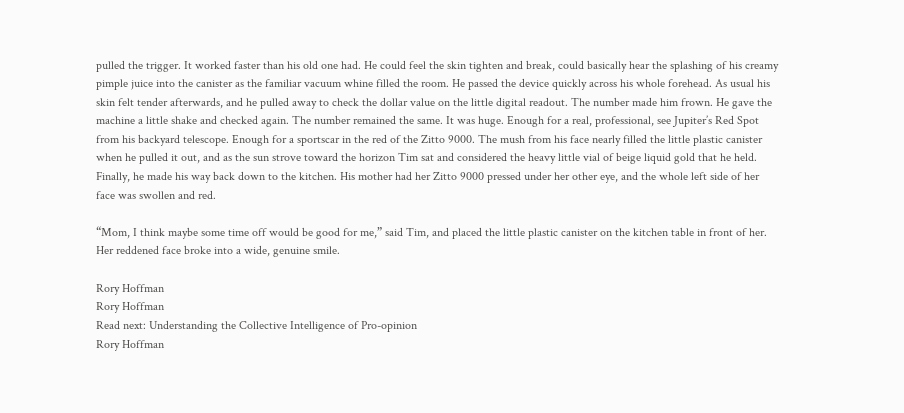pulled the trigger. It worked faster than his old one had. He could feel the skin tighten and break, could basically hear the splashing of his creamy pimple juice into the canister as the familiar vacuum whine filled the room. He passed the device quickly across his whole forehead. As usual his skin felt tender afterwards, and he pulled away to check the dollar value on the little digital readout. The number made him frown. He gave the machine a little shake and checked again. The number remained the same. It was huge. Enough for a real, professional, see Jupiter’s Red Spot from his backyard telescope. Enough for a sportscar in the red of the Zitto 9000. The mush from his face nearly filled the little plastic canister when he pulled it out, and as the sun strove toward the horizon Tim sat and considered the heavy little vial of beige liquid gold that he held. Finally, he made his way back down to the kitchen. His mother had her Zitto 9000 pressed under her other eye, and the whole left side of her face was swollen and red.

“Mom, I think maybe some time off would be good for me,” said Tim, and placed the little plastic canister on the kitchen table in front of her. Her reddened face broke into a wide, genuine smile.

Rory Hoffman
Rory Hoffman
Read next: Understanding the Collective Intelligence of Pro-opinion
Rory Hoffman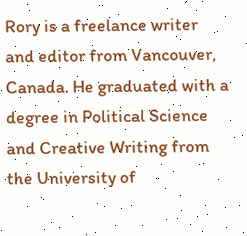Rory is a freelance writer and editor from Vancouver, Canada. He graduated with a degree in Political Science and Creative Writing from the University of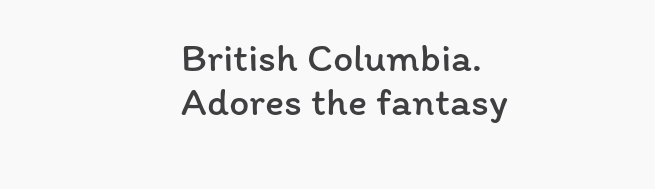British Columbia. Adores the fantasy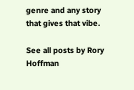genre and any story that gives that vibe.

See all posts by Rory Hoffman